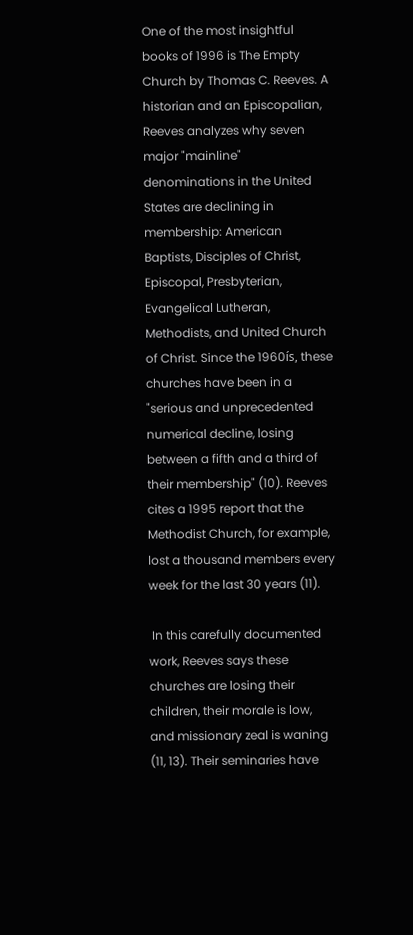One of the most insightful books of 1996 is The Empty Church by Thomas C. Reeves. A historian and an Episcopalian, Reeves analyzes why seven major "mainline" denominations in the United States are declining in membership: American Baptists, Disciples of Christ, Episcopal, Presbyterian, Evangelical Lutheran, Methodists, and United Church of Christ. Since the 1960ís, these churches have been in a "serious and unprecedented numerical decline, losing between a fifth and a third of their membership" (10). Reeves cites a 1995 report that the Methodist Church, for example, lost a thousand members every week for the last 30 years (11).

 In this carefully documented work, Reeves says these churches are losing their children, their morale is low, and missionary zeal is waning (11, 13). Their seminaries have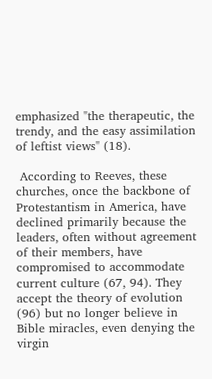emphasized "the therapeutic, the trendy, and the easy assimilation of leftist views" (18).

 According to Reeves, these churches, once the backbone of Protestantism in America, have declined primarily because the leaders, often without agreement of their members, have compromised to accommodate current culture (67, 94). They accept the theory of evolution (96) but no longer believe in Bible miracles, even denying the virgin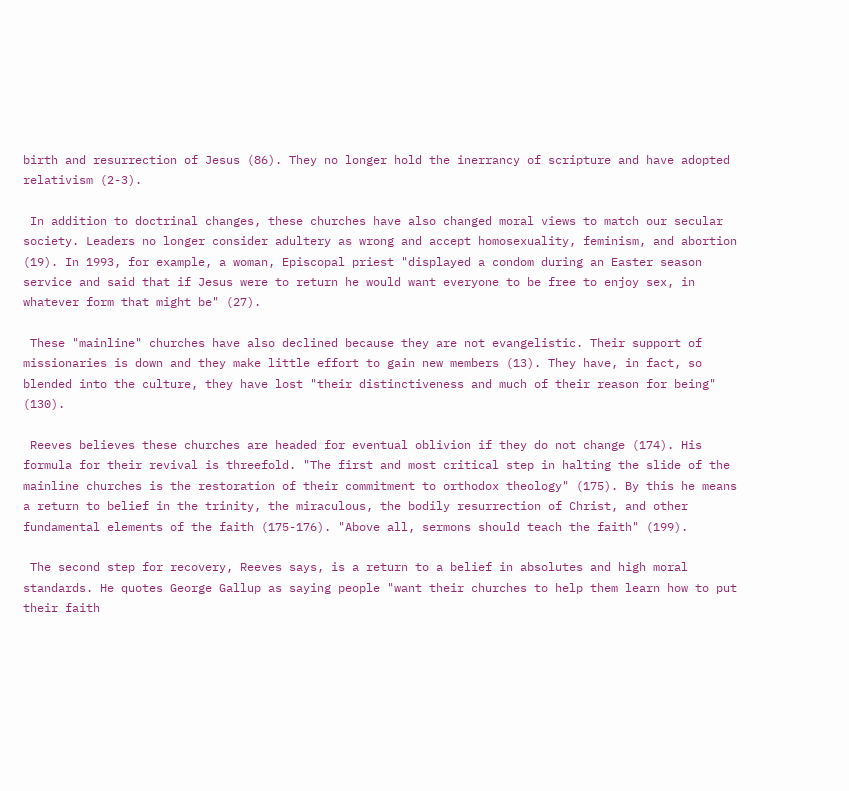birth and resurrection of Jesus (86). They no longer hold the inerrancy of scripture and have adopted relativism (2-3).

 In addition to doctrinal changes, these churches have also changed moral views to match our secular society. Leaders no longer consider adultery as wrong and accept homosexuality, feminism, and abortion (19). In 1993, for example, a woman, Episcopal priest "displayed a condom during an Easter season service and said that if Jesus were to return he would want everyone to be free to enjoy sex, in whatever form that might be" (27).

 These "mainline" churches have also declined because they are not evangelistic. Their support of missionaries is down and they make little effort to gain new members (13). They have, in fact, so blended into the culture, they have lost "their distinctiveness and much of their reason for being" (130).

 Reeves believes these churches are headed for eventual oblivion if they do not change (174). His formula for their revival is threefold. "The first and most critical step in halting the slide of the mainline churches is the restoration of their commitment to orthodox theology" (175). By this he means a return to belief in the trinity, the miraculous, the bodily resurrection of Christ, and other fundamental elements of the faith (175-176). "Above all, sermons should teach the faith" (199).

 The second step for recovery, Reeves says, is a return to a belief in absolutes and high moral standards. He quotes George Gallup as saying people "want their churches to help them learn how to put their faith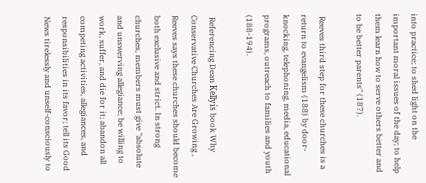into practice; to shed light on the important moral issues of the day; to help them learn how to serve others better and to be better parents" (187).

 Reeves third step for these churches is a return to evangelism (188) by door-knocking, telephoning, media, educational programs, outreach to families and youth (188-194).

 Referencing Dean Kellyís book Why Conservative Churches Are Growing , Reeves says these churches should become both exclusive and strict. In strong churches, members must give "absolute and unswerving allegiance; be willing to work, suffer, and die for it; abandon all competing activities, allegiances, and responsibilities in its favor; tell its Good News tirelessly and unself-consciously to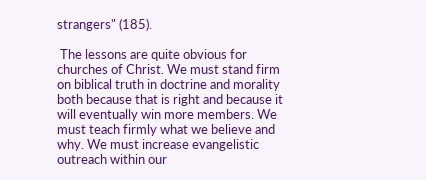strangers" (185).

 The lessons are quite obvious for churches of Christ. We must stand firm on biblical truth in doctrine and morality both because that is right and because it will eventually win more members. We must teach firmly what we believe and why. We must increase evangelistic outreach within our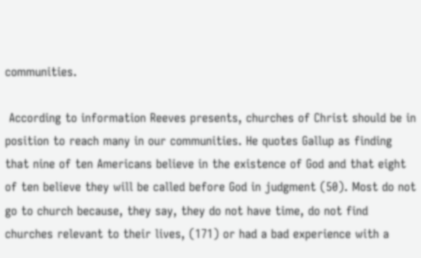communities.

 According to information Reeves presents, churches of Christ should be in position to reach many in our communities. He quotes Gallup as finding that nine of ten Americans believe in the existence of God and that eight of ten believe they will be called before God in judgment (50). Most do not go to church because, they say, they do not have time, do not find churches relevant to their lives, (171) or had a bad experience with a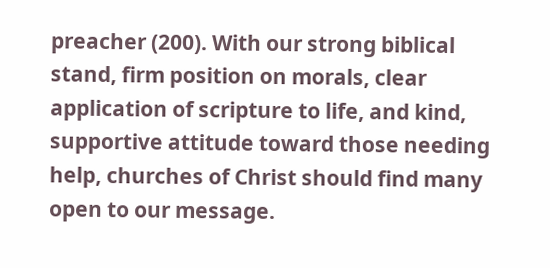preacher (200). With our strong biblical stand, firm position on morals, clear application of scripture to life, and kind, supportive attitude toward those needing help, churches of Christ should find many open to our message.